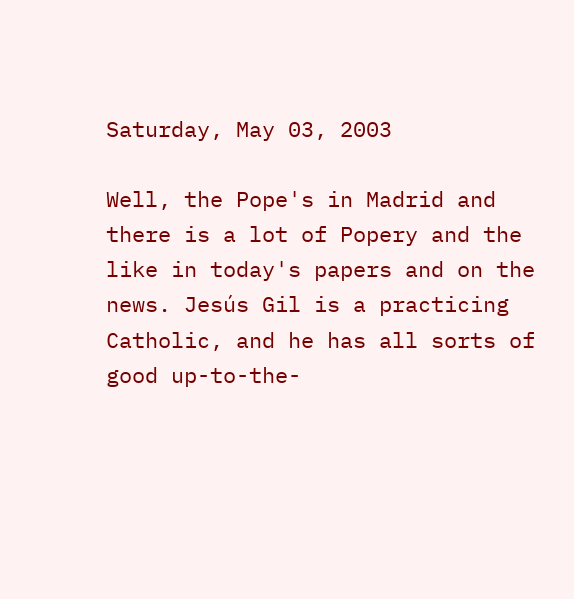Saturday, May 03, 2003

Well, the Pope's in Madrid and there is a lot of Popery and the like in today's papers and on the news. Jesús Gil is a practicing Catholic, and he has all sorts of good up-to-the-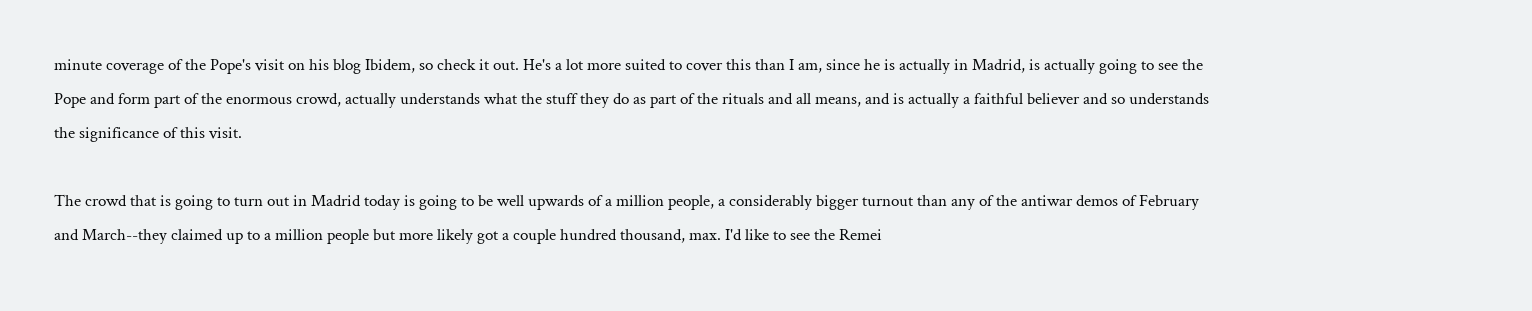minute coverage of the Pope's visit on his blog Ibidem, so check it out. He's a lot more suited to cover this than I am, since he is actually in Madrid, is actually going to see the Pope and form part of the enormous crowd, actually understands what the stuff they do as part of the rituals and all means, and is actually a faithful believer and so understands the significance of this visit.

The crowd that is going to turn out in Madrid today is going to be well upwards of a million people, a considerably bigger turnout than any of the antiwar demos of February and March--they claimed up to a million people but more likely got a couple hundred thousand, max. I'd like to see the Remei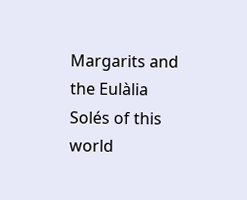Margarits and the Eulàlia Solés of this world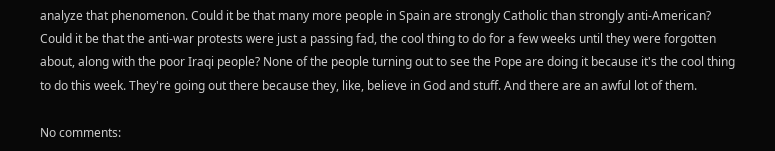analyze that phenomenon. Could it be that many more people in Spain are strongly Catholic than strongly anti-American? Could it be that the anti-war protests were just a passing fad, the cool thing to do for a few weeks until they were forgotten about, along with the poor Iraqi people? None of the people turning out to see the Pope are doing it because it's the cool thing to do this week. They're going out there because they, like, believe in God and stuff. And there are an awful lot of them.

No comments: